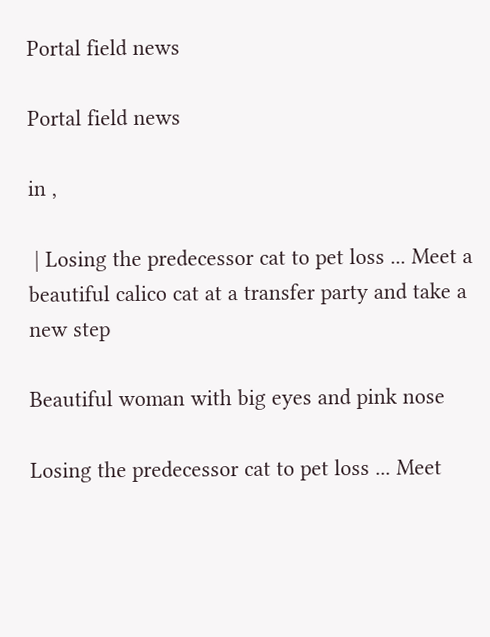Portal field news

Portal field news

in ,

 | Losing the predecessor cat to pet loss ... Meet a beautiful calico cat at a transfer party and take a new step

Beautiful woman with big eyes and pink nose

Losing the predecessor cat to pet loss ... Meet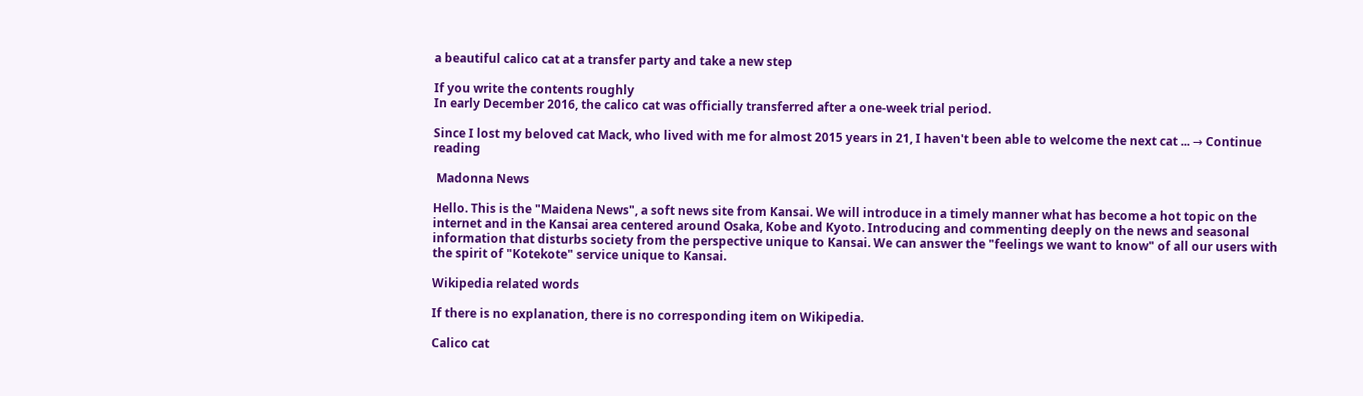a beautiful calico cat at a transfer party and take a new step

If you write the contents roughly
In early December 2016, the calico cat was officially transferred after a one-week trial period.

Since I lost my beloved cat Mack, who lived with me for almost 2015 years in 21, I haven't been able to welcome the next cat ... → Continue reading

 Madonna News

Hello. This is the "Maidena News", a soft news site from Kansai. We will introduce in a timely manner what has become a hot topic on the internet and in the Kansai area centered around Osaka, Kobe and Kyoto. Introducing and commenting deeply on the news and seasonal information that disturbs society from the perspective unique to Kansai. We can answer the "feelings we want to know" of all our users with the spirit of "Kotekote" service unique to Kansai.

Wikipedia related words

If there is no explanation, there is no corresponding item on Wikipedia.

Calico cat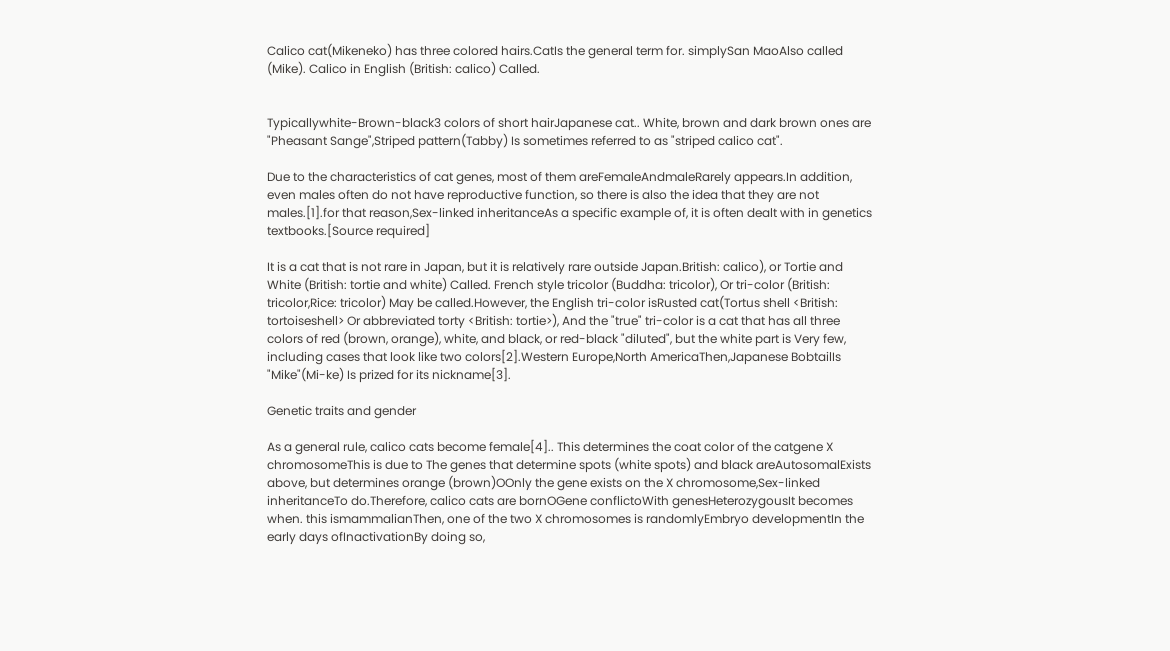Calico cat(Mikeneko) has three colored hairs.CatIs the general term for. simplySan MaoAlso called (Mike). Calico in English (British: calico) Called.


Typicallywhite-Brown-black3 colors of short hairJapanese cat.. White, brown and dark brown ones are "Pheasant Sange",Striped pattern(Tabby) Is sometimes referred to as "striped calico cat".

Due to the characteristics of cat genes, most of them areFemaleAndmaleRarely appears.In addition, even males often do not have reproductive function, so there is also the idea that they are not males.[1].for that reason,Sex-linked inheritanceAs a specific example of, it is often dealt with in genetics textbooks.[Source required]

It is a cat that is not rare in Japan, but it is relatively rare outside Japan.British: calico), or Tortie and White (British: tortie and white) Called. French style tricolor (Buddha: tricolor), Or tri-color (British: tricolor,Rice: tricolor) May be called.However, the English tri-color isRusted cat(Tortus shell <British: tortoiseshell> Or abbreviated torty <British: tortie>), And the "true" tri-color is a cat that has all three colors of red (brown, orange), white, and black, or red-black "diluted", but the white part is Very few, including cases that look like two colors[2].Western Europe,North AmericaThen,Japanese BobtailIs "Mike"(Mi-ke) Is prized for its nickname[3].

Genetic traits and gender

As a general rule, calico cats become female[4].. This determines the coat color of the catgene X chromosomeThis is due to The genes that determine spots (white spots) and black areAutosomalExists above, but determines orange (brown)OOnly the gene exists on the X chromosome,Sex-linked inheritanceTo do.Therefore, calico cats are bornOGene conflictoWith genesHeterozygousIt becomes when. this ismammalianThen, one of the two X chromosomes is randomlyEmbryo developmentIn the early days ofInactivationBy doing so,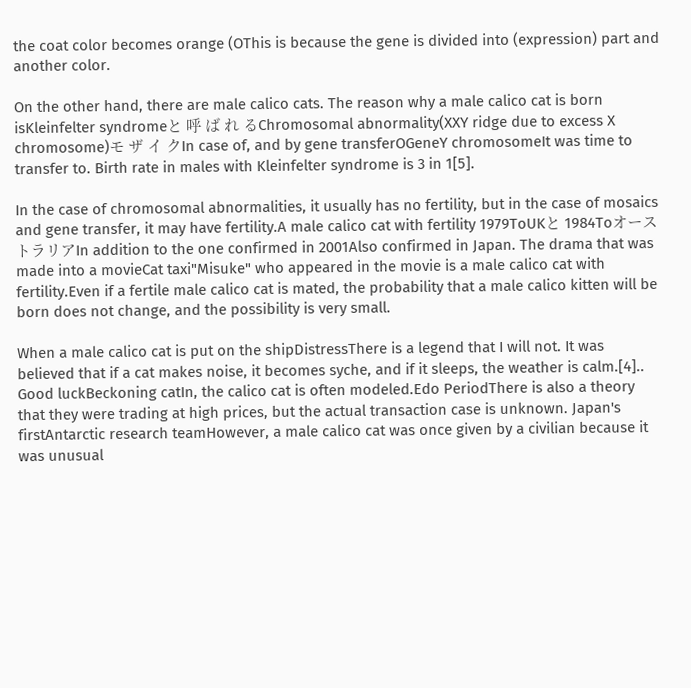the coat color becomes orange (OThis is because the gene is divided into (expression) part and another color.

On the other hand, there are male calico cats. The reason why a male calico cat is born isKleinfelter syndromeと 呼 ば れ るChromosomal abnormality(XXY ridge due to excess X chromosome)モ ザ イ クIn case of, and by gene transferOGeneY chromosomeIt was time to transfer to. Birth rate in males with Kleinfelter syndrome is 3 in 1[5].

In the case of chromosomal abnormalities, it usually has no fertility, but in the case of mosaics and gene transfer, it may have fertility.A male calico cat with fertility 1979ToUKと 1984ToオーストラリアIn addition to the one confirmed in 2001Also confirmed in Japan. The drama that was made into a movieCat taxi"Misuke" who appeared in the movie is a male calico cat with fertility.Even if a fertile male calico cat is mated, the probability that a male calico kitten will be born does not change, and the possibility is very small.

When a male calico cat is put on the shipDistressThere is a legend that I will not. It was believed that if a cat makes noise, it becomes syche, and if it sleeps, the weather is calm.[4].. Good luckBeckoning catIn, the calico cat is often modeled.Edo PeriodThere is also a theory that they were trading at high prices, but the actual transaction case is unknown. Japan's firstAntarctic research teamHowever, a male calico cat was once given by a civilian because it was unusual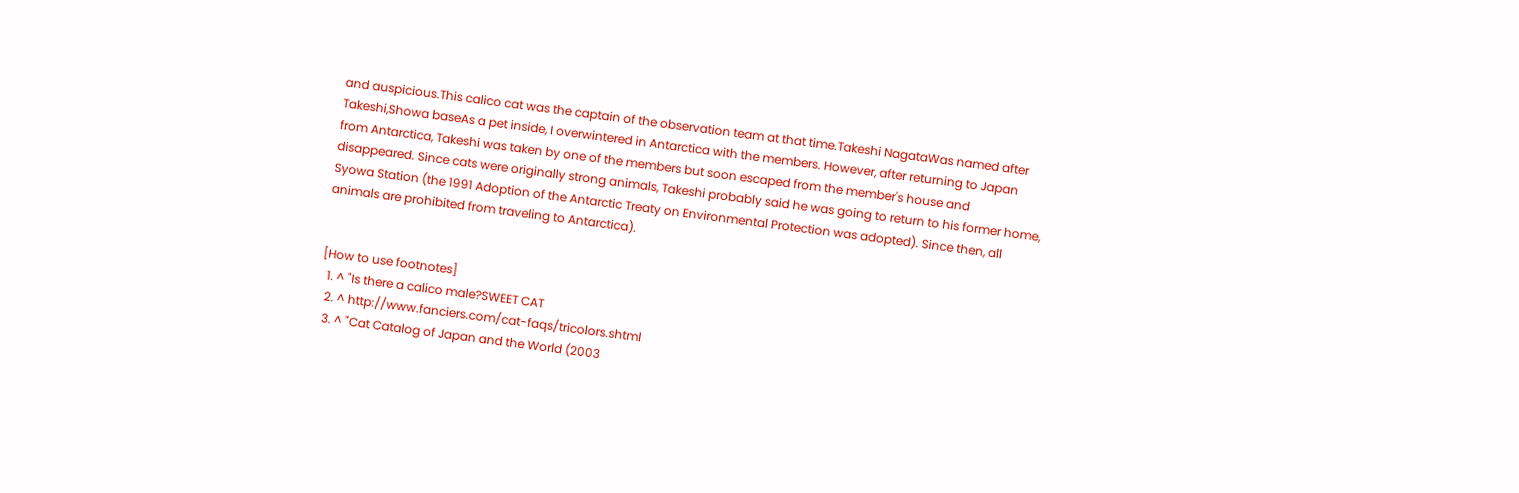and auspicious.This calico cat was the captain of the observation team at that time.Takeshi NagataWas named after Takeshi,Showa baseAs a pet inside, I overwintered in Antarctica with the members. However, after returning to Japan from Antarctica, Takeshi was taken by one of the members but soon escaped from the member's house and disappeared. Since cats were originally strong animals, Takeshi probably said he was going to return to his former home, Syowa Station (the 1991 Adoption of the Antarctic Treaty on Environmental Protection was adopted). Since then, all animals are prohibited from traveling to Antarctica).


[How to use footnotes]
  1. ^ "Is there a calico male?SWEET CAT
  2. ^ http://www.fanciers.com/cat-faqs/tricolors.shtml
  3. ^ "Cat Catalog of Japan and the World (2003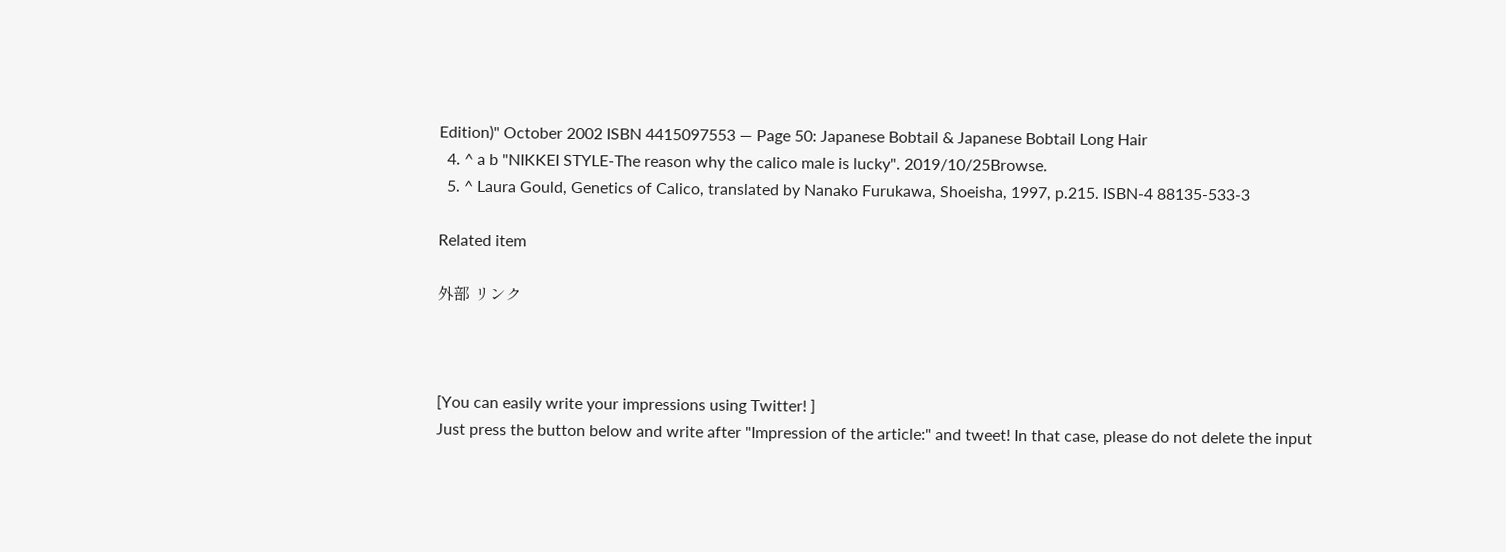Edition)" October 2002 ISBN 4415097553 ― Page 50: Japanese Bobtail & Japanese Bobtail Long Hair
  4. ^ a b "NIKKEI STYLE-The reason why the calico male is lucky". 2019/10/25Browse.
  5. ^ Laura Gould, Genetics of Calico, translated by Nanako Furukawa, Shoeisha, 1997, p.215. ISBN-4 88135-533-3

Related item

外部 リンク



[You can easily write your impressions using Twitter! ]
Just press the button below and write after "Impression of the article:" and tweet! In that case, please do not delete the input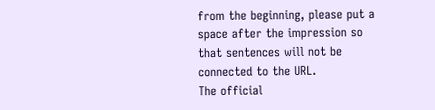from the beginning, please put a space after the impression so that sentences will not be connected to the URL.
The official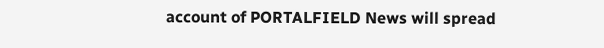account of PORTALFIELD News will spread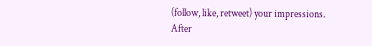(follow, like, retweet) your impressions. After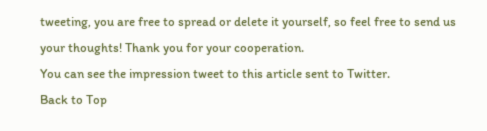tweeting, you are free to spread or delete it yourself, so feel free to send us your thoughts! Thank you for your cooperation.
You can see the impression tweet to this article sent to Twitter.
Back to Top